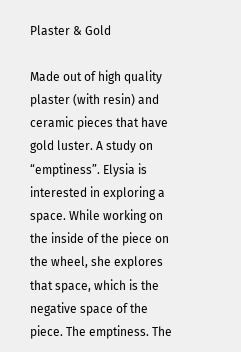Plaster & Gold

Made out of high quality plaster (with resin) and ceramic pieces that have gold luster. A study on “emptiness”. Elysia is interested in exploring a space. While working on the inside of the piece on the wheel, she explores that space, which is the negative space of the piece. The emptiness. The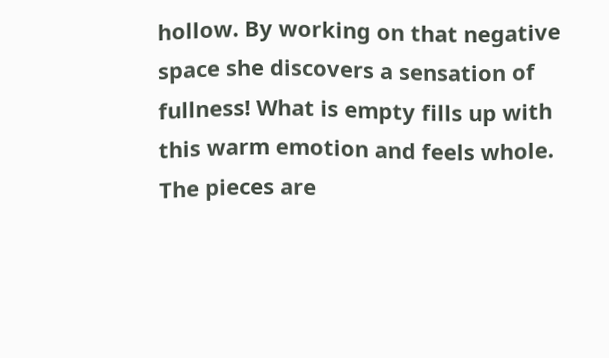hollow. By working on that negative space she discovers a sensation of fullness! What is empty fills up with this warm emotion and feels whole. The pieces are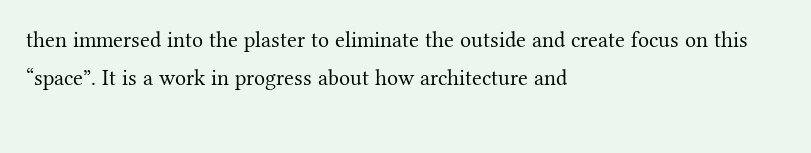then immersed into the plaster to eliminate the outside and create focus on this “space”. It is a work in progress about how architecture and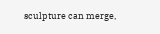sculpture can merge,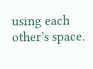using each other’s space.